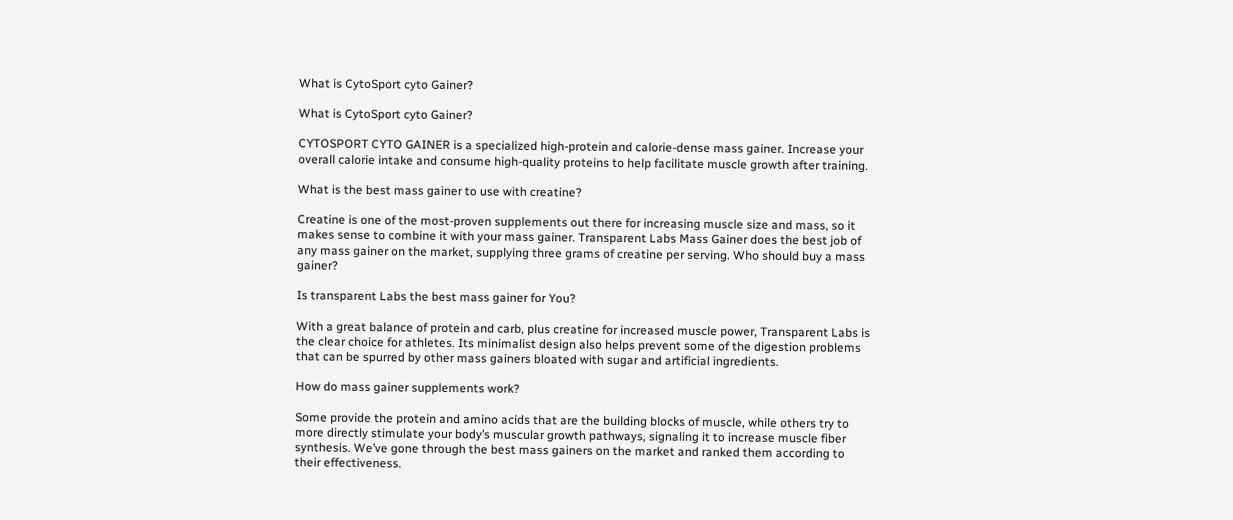What is CytoSport cyto Gainer?

What is CytoSport cyto Gainer?

CYTOSPORT CYTO GAINER is a specialized high-protein and calorie-dense mass gainer. Increase your overall calorie intake and consume high-quality proteins to help facilitate muscle growth after training.

What is the best mass gainer to use with creatine?

Creatine is one of the most-proven supplements out there for increasing muscle size and mass, so it makes sense to combine it with your mass gainer. Transparent Labs Mass Gainer does the best job of any mass gainer on the market, supplying three grams of creatine per serving. Who should buy a mass gainer?

Is transparent Labs the best mass gainer for You?

With a great balance of protein and carb, plus creatine for increased muscle power, Transparent Labs is the clear choice for athletes. Its minimalist design also helps prevent some of the digestion problems that can be spurred by other mass gainers bloated with sugar and artificial ingredients.

How do mass gainer supplements work?

Some provide the protein and amino acids that are the building blocks of muscle, while others try to more directly stimulate your body’s muscular growth pathways, signaling it to increase muscle fiber synthesis. We’ve gone through the best mass gainers on the market and ranked them according to their effectiveness.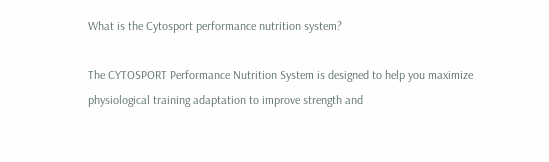What is the Cytosport performance nutrition system?

The CYTOSPORT Performance Nutrition System is designed to help you maximize physiological training adaptation to improve strength and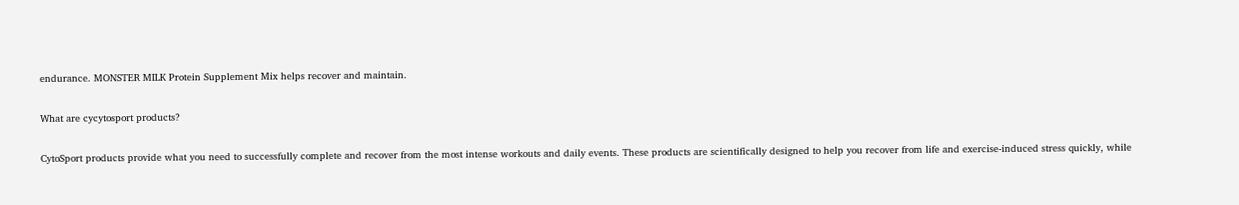endurance. MONSTER MILK Protein Supplement Mix helps recover and maintain.

What are cycytosport products?

CytoSport products provide what you need to successfully complete and recover from the most intense workouts and daily events. These products are scientifically designed to help you recover from life and exercise-induced stress quickly, while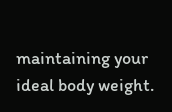maintaining your ideal body weight.